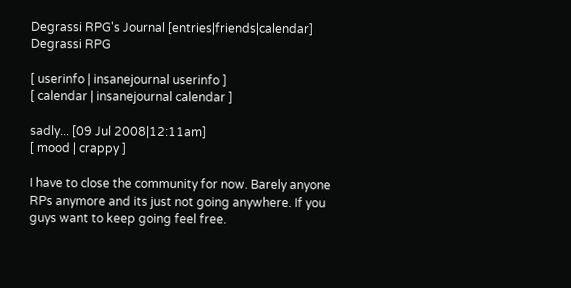Degrassi RPG's Journal [entries|friends|calendar]
Degrassi RPG

[ userinfo | insanejournal userinfo ]
[ calendar | insanejournal calendar ]

sadly... [09 Jul 2008|12:11am]
[ mood | crappy ]

I have to close the community for now. Barely anyone RPs anymore and its just not going anywhere. If you guys want to keep going feel free.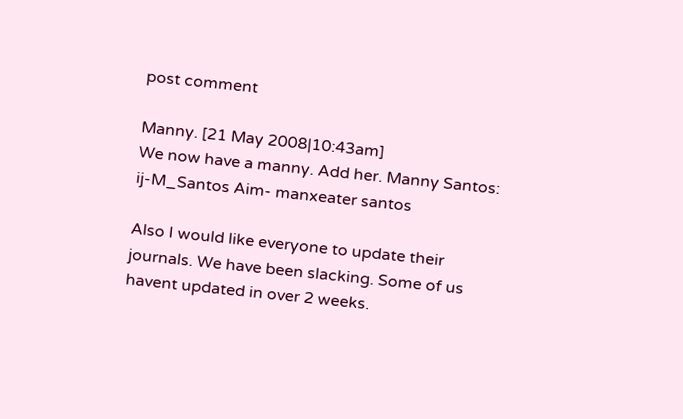post comment

Manny. [21 May 2008|10:43am]
We now have a manny. Add her. Manny Santos: ij-M_Santos Aim- manxeater santos

Also I would like everyone to update their journals. We have been slacking. Some of us havent updated in over 2 weeks.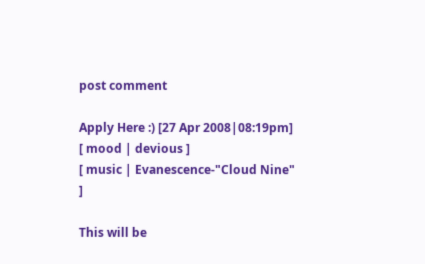post comment

Apply Here :) [27 Apr 2008|08:19pm]
[ mood | devious ]
[ music | Evanescence-"Cloud Nine" ]

This will be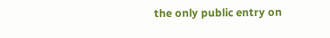the only public entry on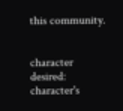this community.


character desired:
character's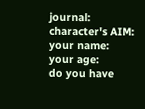journal:
character's AIM:
your name:
your age:
do you have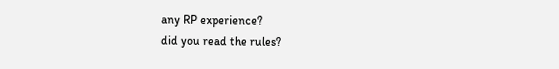any RP experience?
did you read the rules?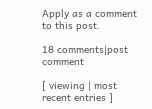Apply as a comment to this post.

18 comments|post comment

[ viewing | most recent entries ]